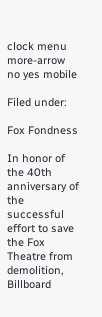clock menu more-arrow no yes mobile

Filed under:

Fox Fondness

In honor of the 40th anniversary of the successful effort to save the Fox Theatre from demolition, Billboard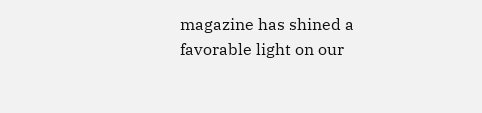magazine has shined a favorable light on our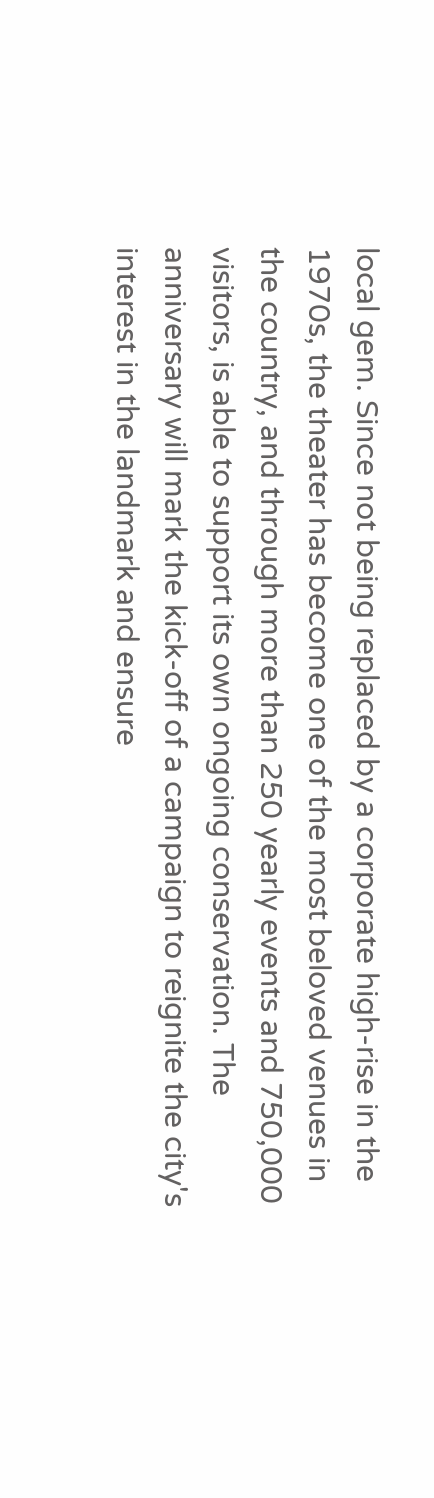local gem. Since not being replaced by a corporate high-rise in the 1970s, the theater has become one of the most beloved venues in the country, and through more than 250 yearly events and 750,000 visitors, is able to support its own ongoing conservation. The anniversary will mark the kick-off of a campaign to reignite the city's interest in the landmark and ensure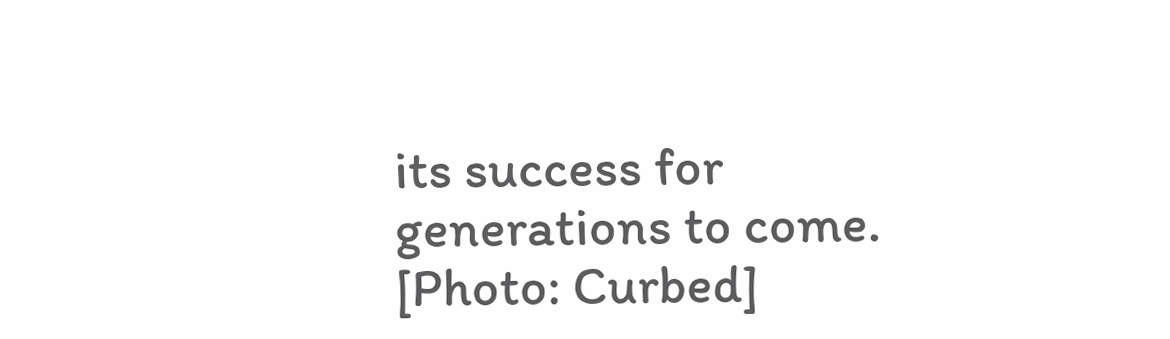its success for generations to come. [Photo: Curbed]